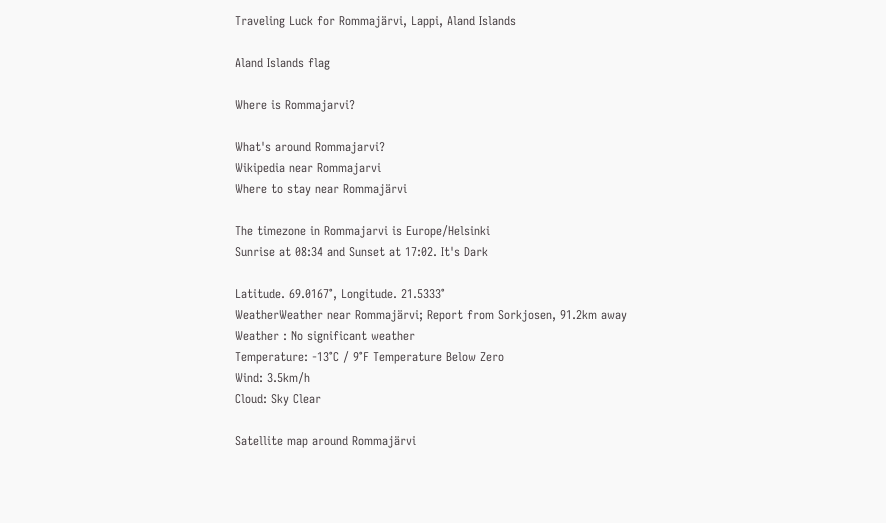Traveling Luck for Rommajärvi, Lappi, Aland Islands

Aland Islands flag

Where is Rommajarvi?

What's around Rommajarvi?
Wikipedia near Rommajarvi
Where to stay near Rommajärvi

The timezone in Rommajarvi is Europe/Helsinki
Sunrise at 08:34 and Sunset at 17:02. It's Dark

Latitude. 69.0167°, Longitude. 21.5333°
WeatherWeather near Rommajärvi; Report from Sorkjosen, 91.2km away
Weather : No significant weather
Temperature: -13°C / 9°F Temperature Below Zero
Wind: 3.5km/h
Cloud: Sky Clear

Satellite map around Rommajärvi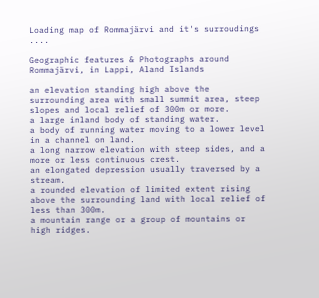Loading map of Rommajärvi and it's surroudings ....

Geographic features & Photographs around Rommajärvi, in Lappi, Aland Islands

an elevation standing high above the surrounding area with small summit area, steep slopes and local relief of 300m or more.
a large inland body of standing water.
a body of running water moving to a lower level in a channel on land.
a long narrow elevation with steep sides, and a more or less continuous crest.
an elongated depression usually traversed by a stream.
a rounded elevation of limited extent rising above the surrounding land with local relief of less than 300m.
a mountain range or a group of mountains or high ridges.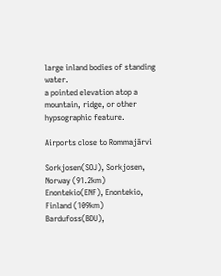large inland bodies of standing water.
a pointed elevation atop a mountain, ridge, or other hypsographic feature.

Airports close to Rommajärvi

Sorkjosen(SOJ), Sorkjosen, Norway (91.2km)
Enontekio(ENF), Enontekio, Finland (109km)
Bardufoss(BDU),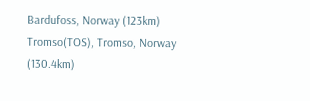Bardufoss, Norway (123km)
Tromso(TOS), Tromso, Norway (130.4km)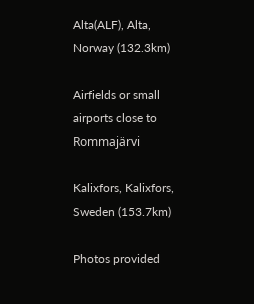Alta(ALF), Alta, Norway (132.3km)

Airfields or small airports close to Rommajärvi

Kalixfors, Kalixfors, Sweden (153.7km)

Photos provided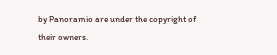by Panoramio are under the copyright of their owners.